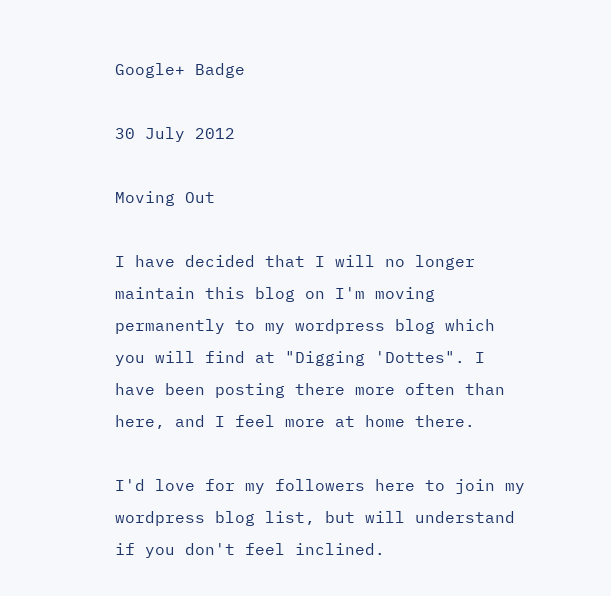Google+ Badge

30 July 2012

Moving Out

I have decided that I will no longer maintain this blog on I'm moving permanently to my wordpress blog which you will find at "Digging 'Dottes". I have been posting there more often than here, and I feel more at home there.

I'd love for my followers here to join my wordpress blog list, but will understand if you don't feel inclined.